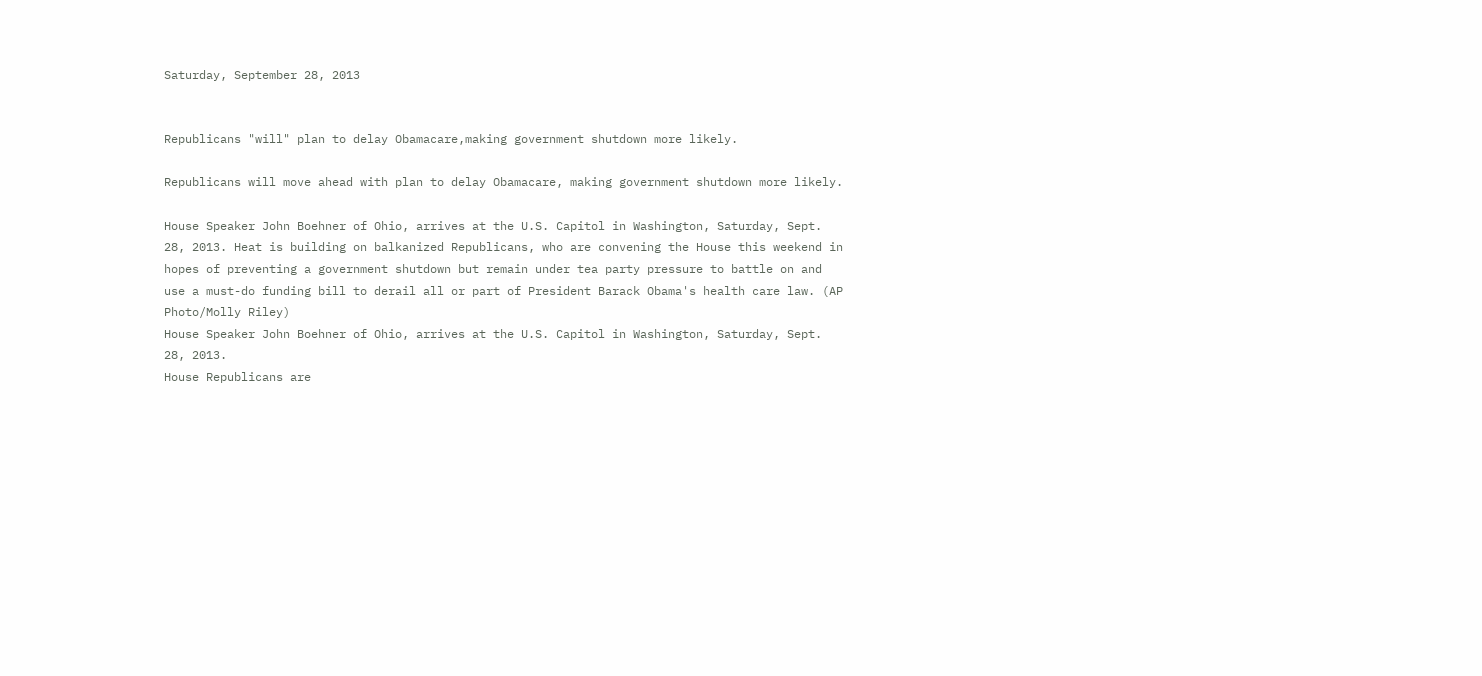Saturday, September 28, 2013


Republicans "will" plan to delay Obamacare,making government shutdown more likely.

Republicans will move ahead with plan to delay Obamacare, making government shutdown more likely.

House Speaker John Boehner of Ohio, arrives at the U.S. Capitol in Washington, Saturday, Sept. 28, 2013. Heat is building on balkanized Republicans, who are convening the House this weekend in hopes of preventing a government shutdown but remain under tea party pressure to battle on and use a must-do funding bill to derail all or part of President Barack Obama's health care law. (AP Photo/Molly Riley)
House Speaker John Boehner of Ohio, arrives at the U.S. Capitol in Washington, Saturday, Sept. 28, 2013.
House Republicans are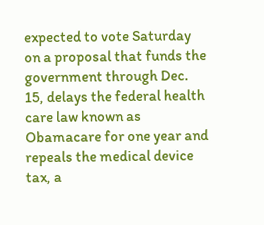expected to vote Saturday on a proposal that funds the government through Dec. 15, delays the federal health care law known as Obamacare for one year and repeals the medical device tax, a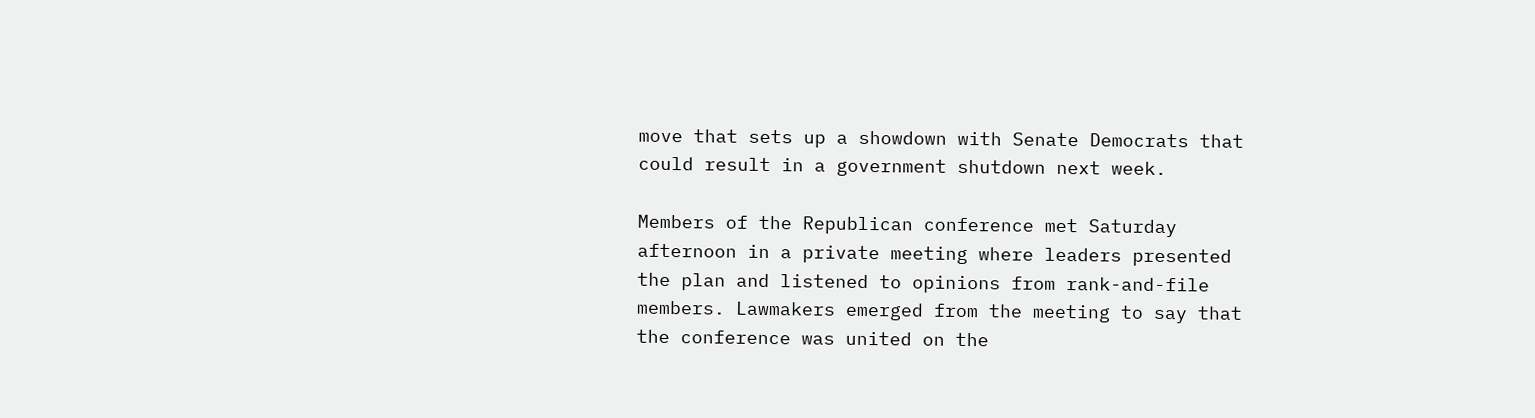move that sets up a showdown with Senate Democrats that could result in a government shutdown next week.

Members of the Republican conference met Saturday afternoon in a private meeting where leaders presented the plan and listened to opinions from rank-and-file members. Lawmakers emerged from the meeting to say that the conference was united on the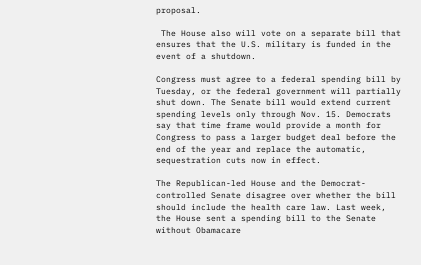proposal.

 The House also will vote on a separate bill that ensures that the U.S. military is funded in the event of a shutdown.

Congress must agree to a federal spending bill by Tuesday, or the federal government will partially shut down. The Senate bill would extend current spending levels only through Nov. 15. Democrats say that time frame would provide a month for Congress to pass a larger budget deal before the end of the year and replace the automatic, sequestration cuts now in effect.

The Republican-led House and the Democrat-controlled Senate disagree over whether the bill should include the health care law. Last week, the House sent a spending bill to the Senate without Obamacare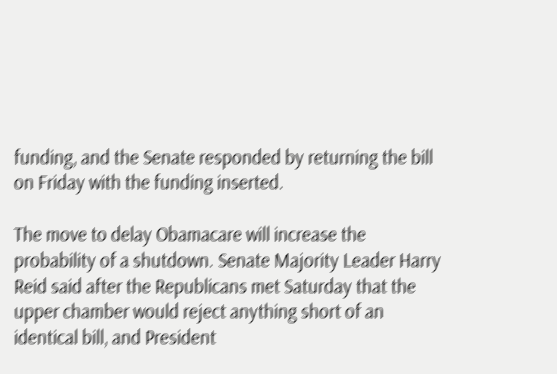funding, and the Senate responded by returning the bill on Friday with the funding inserted.

The move to delay Obamacare will increase the probability of a shutdown. Senate Majority Leader Harry Reid said after the Republicans met Saturday that the upper chamber would reject anything short of an identical bill, and President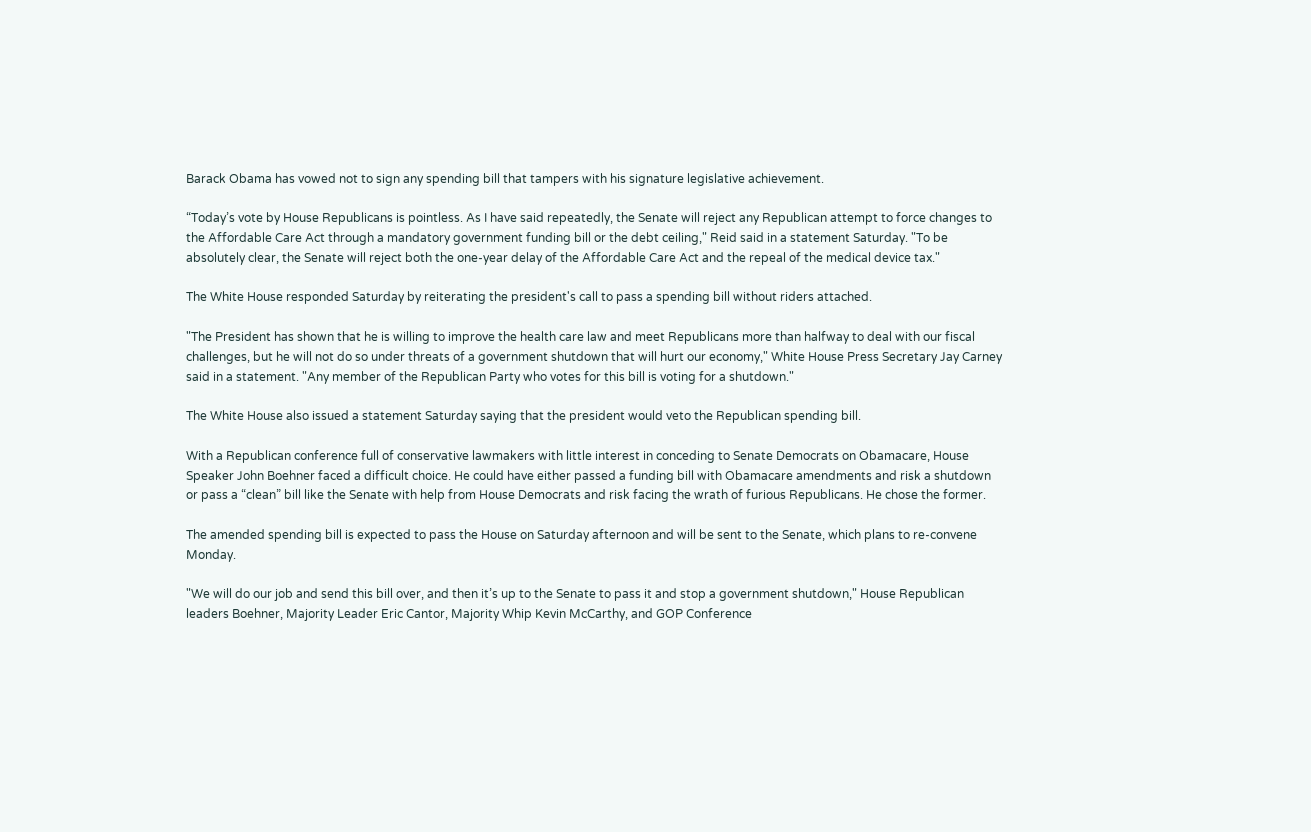Barack Obama has vowed not to sign any spending bill that tampers with his signature legislative achievement.

“Today’s vote by House Republicans is pointless. As I have said repeatedly, the Senate will reject any Republican attempt to force changes to the Affordable Care Act through a mandatory government funding bill or the debt ceiling," Reid said in a statement Saturday. "To be absolutely clear, the Senate will reject both the one-year delay of the Affordable Care Act and the repeal of the medical device tax."

The White House responded Saturday by reiterating the president's call to pass a spending bill without riders attached.

"The President has shown that he is willing to improve the health care law and meet Republicans more than halfway to deal with our fiscal challenges, but he will not do so under threats of a government shutdown that will hurt our economy," White House Press Secretary Jay Carney said in a statement. "Any member of the Republican Party who votes for this bill is voting for a shutdown."

The White House also issued a statement Saturday saying that the president would veto the Republican spending bill.

With a Republican conference full of conservative lawmakers with little interest in conceding to Senate Democrats on Obamacare, House Speaker John Boehner faced a difficult choice. He could have either passed a funding bill with Obamacare amendments and risk a shutdown or pass a “clean” bill like the Senate with help from House Democrats and risk facing the wrath of furious Republicans. He chose the former.

The amended spending bill is expected to pass the House on Saturday afternoon and will be sent to the Senate, which plans to re-convene Monday.

"We will do our job and send this bill over, and then it’s up to the Senate to pass it and stop a government shutdown," House Republican leaders Boehner, Majority Leader Eric Cantor, Majority Whip Kevin McCarthy, and GOP Conference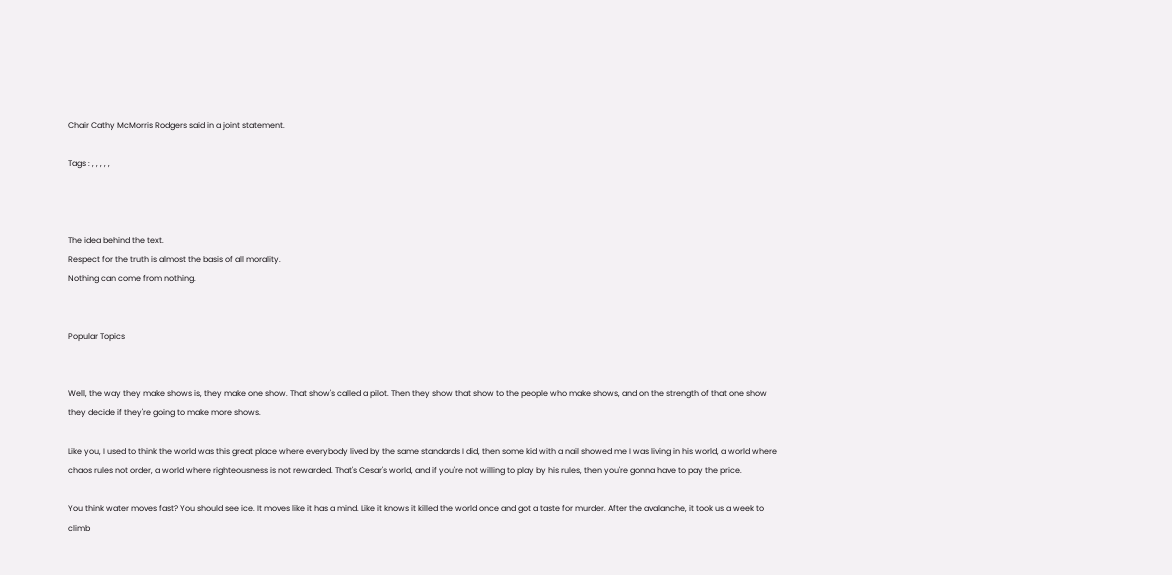Chair Cathy McMorris Rodgers said in a joint statement.

Tags : , , , , ,



The idea behind the text.
Respect for the truth is almost the basis of all morality.
Nothing can come from nothing.


Popular Topics


Well, the way they make shows is, they make one show. That show's called a pilot. Then they show that show to the people who make shows, and on the strength of that one show they decide if they're going to make more shows.

Like you, I used to think the world was this great place where everybody lived by the same standards I did, then some kid with a nail showed me I was living in his world, a world where chaos rules not order, a world where righteousness is not rewarded. That's Cesar's world, and if you're not willing to play by his rules, then you're gonna have to pay the price.

You think water moves fast? You should see ice. It moves like it has a mind. Like it knows it killed the world once and got a taste for murder. After the avalanche, it took us a week to climb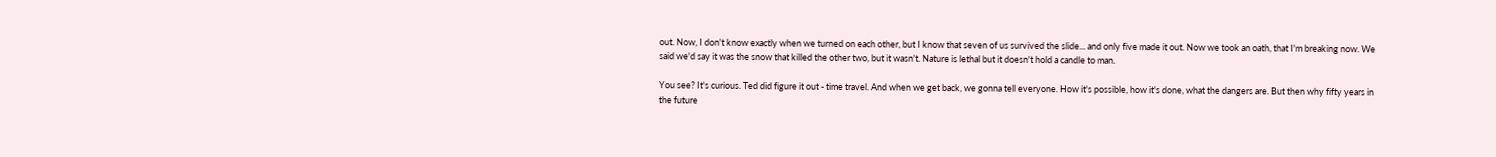out. Now, I don't know exactly when we turned on each other, but I know that seven of us survived the slide... and only five made it out. Now we took an oath, that I'm breaking now. We said we'd say it was the snow that killed the other two, but it wasn't. Nature is lethal but it doesn't hold a candle to man.

You see? It's curious. Ted did figure it out - time travel. And when we get back, we gonna tell everyone. How it's possible, how it's done, what the dangers are. But then why fifty years in the future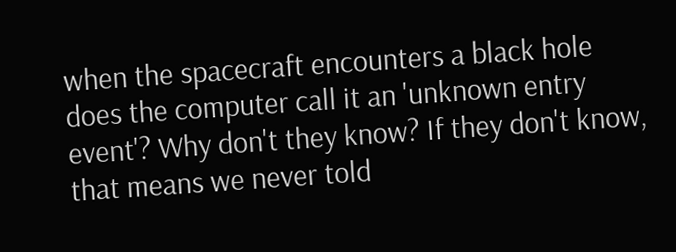when the spacecraft encounters a black hole does the computer call it an 'unknown entry event'? Why don't they know? If they don't know, that means we never told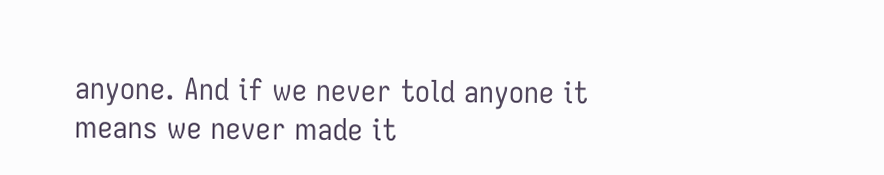anyone. And if we never told anyone it means we never made it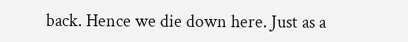back. Hence we die down here. Just as a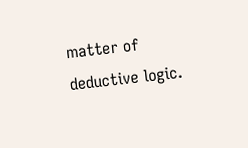matter of deductive logic.